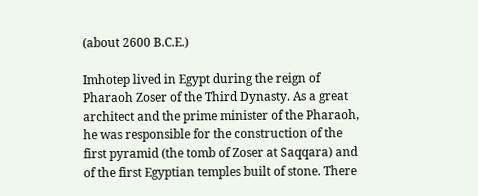(about 2600 B.C.E.)

Imhotep lived in Egypt during the reign of Pharaoh Zoser of the Third Dynasty. As a great architect and the prime minister of the Pharaoh, he was responsible for the construction of the first pyramid (the tomb of Zoser at Saqqara) and of the first Egyptian temples built of stone. There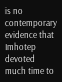is no contemporary evidence that Imhotep devoted much time to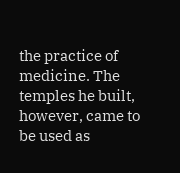the practice of medicine. The temples he built, however, came to be used as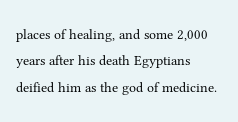places of healing, and some 2,000 years after his death Egyptians deified him as the god of medicine.